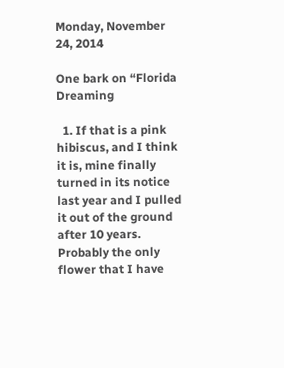Monday, November 24, 2014

One bark on “Florida Dreaming

  1. If that is a pink hibiscus, and I think it is, mine finally turned in its notice last year and I pulled it out of the ground after 10 years. Probably the only flower that I have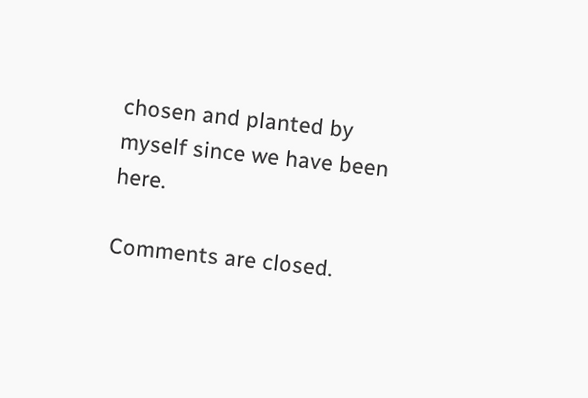chosen and planted by myself since we have been here.

Comments are closed.